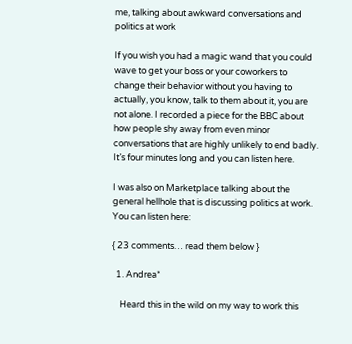me, talking about awkward conversations and politics at work

If you wish you had a magic wand that you could wave to get your boss or your coworkers to change their behavior without you having to actually, you know, talk to them about it, you are not alone. I recorded a piece for the BBC about how people shy away from even minor conversations that are highly unlikely to end badly. It’s four minutes long and you can listen here.

I was also on Marketplace talking about the general hellhole that is discussing politics at work. You can listen here:

{ 23 comments… read them below }

  1. Andrea*

    Heard this in the wild on my way to work this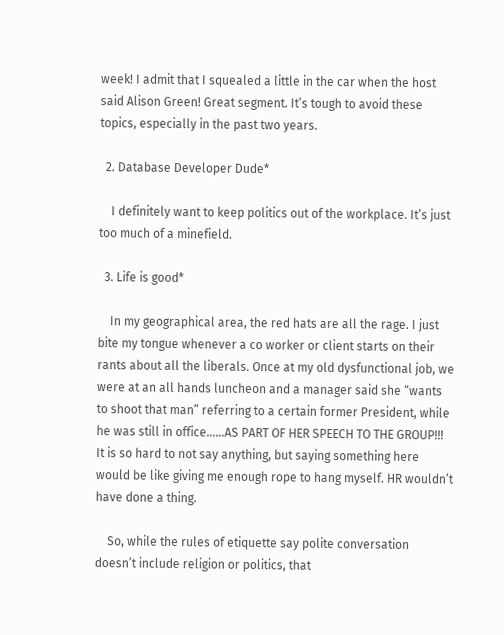week! I admit that I squealed a little in the car when the host said Alison Green! Great segment. It’s tough to avoid these topics, especially in the past two years.

  2. Database Developer Dude*

    I definitely want to keep politics out of the workplace. It’s just too much of a minefield.

  3. Life is good*

    In my geographical area, the red hats are all the rage. I just bite my tongue whenever a co worker or client starts on their rants about all the liberals. Once at my old dysfunctional job, we were at an all hands luncheon and a manager said she “wants to shoot that man” referring to a certain former President, while he was still in office……AS PART OF HER SPEECH TO THE GROUP!!! It is so hard to not say anything, but saying something here would be like giving me enough rope to hang myself. HR wouldn’t have done a thing.

    So, while the rules of etiquette say polite conversation doesn’t include religion or politics, that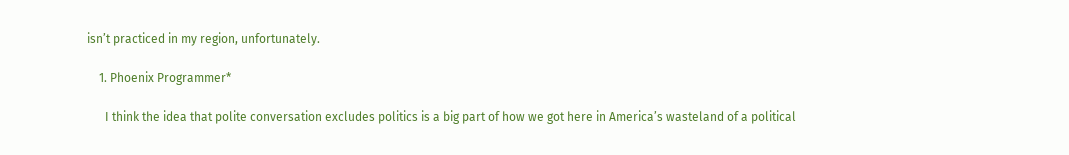isn’t practiced in my region, unfortunately.

    1. Phoenix Programmer*

      I think the idea that polite conversation excludes politics is a big part of how we got here in America’s wasteland of a political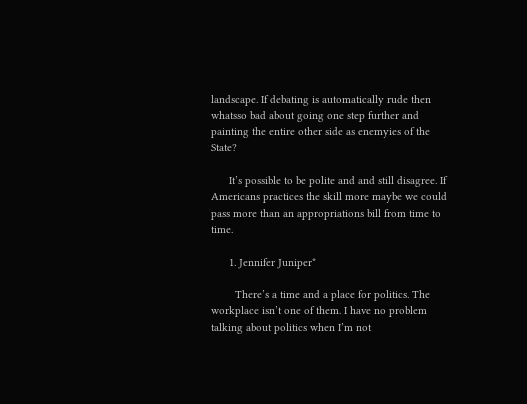landscape. If debating is automatically rude then whatsso bad about going one step further and painting the entire other side as enemyies of the State?

      It’s possible to be polite and and still disagree. If Americans practices the skill more maybe we could pass more than an appropriations bill from time to time.

      1. Jennifer Juniper*

        There’s a time and a place for politics. The workplace isn’t one of them. I have no problem talking about politics when I’m not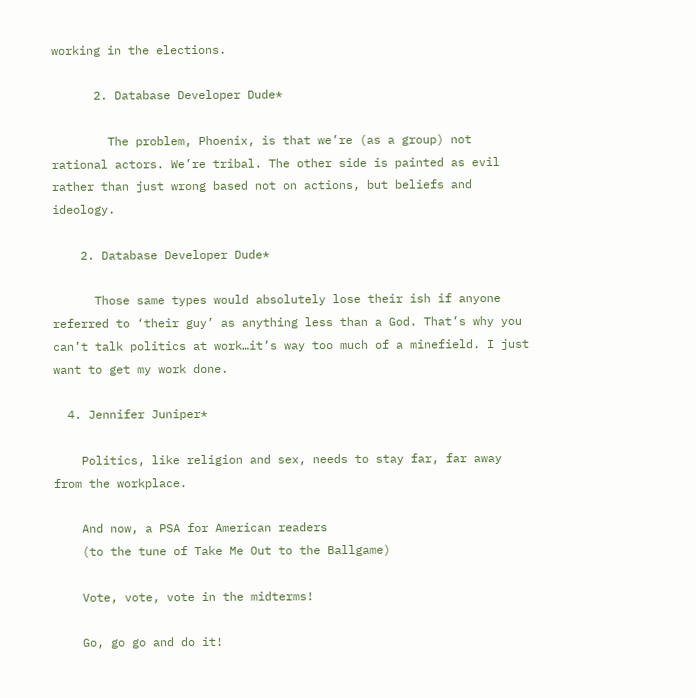working in the elections.

      2. Database Developer Dude*

        The problem, Phoenix, is that we’re (as a group) not rational actors. We’re tribal. The other side is painted as evil rather than just wrong based not on actions, but beliefs and ideology.

    2. Database Developer Dude*

      Those same types would absolutely lose their ish if anyone referred to ‘their guy’ as anything less than a God. That’s why you can’t talk politics at work…it’s way too much of a minefield. I just want to get my work done.

  4. Jennifer Juniper*

    Politics, like religion and sex, needs to stay far, far away from the workplace.

    And now, a PSA for American readers
    (to the tune of Take Me Out to the Ballgame)

    Vote, vote, vote in the midterms!

    Go, go go and do it!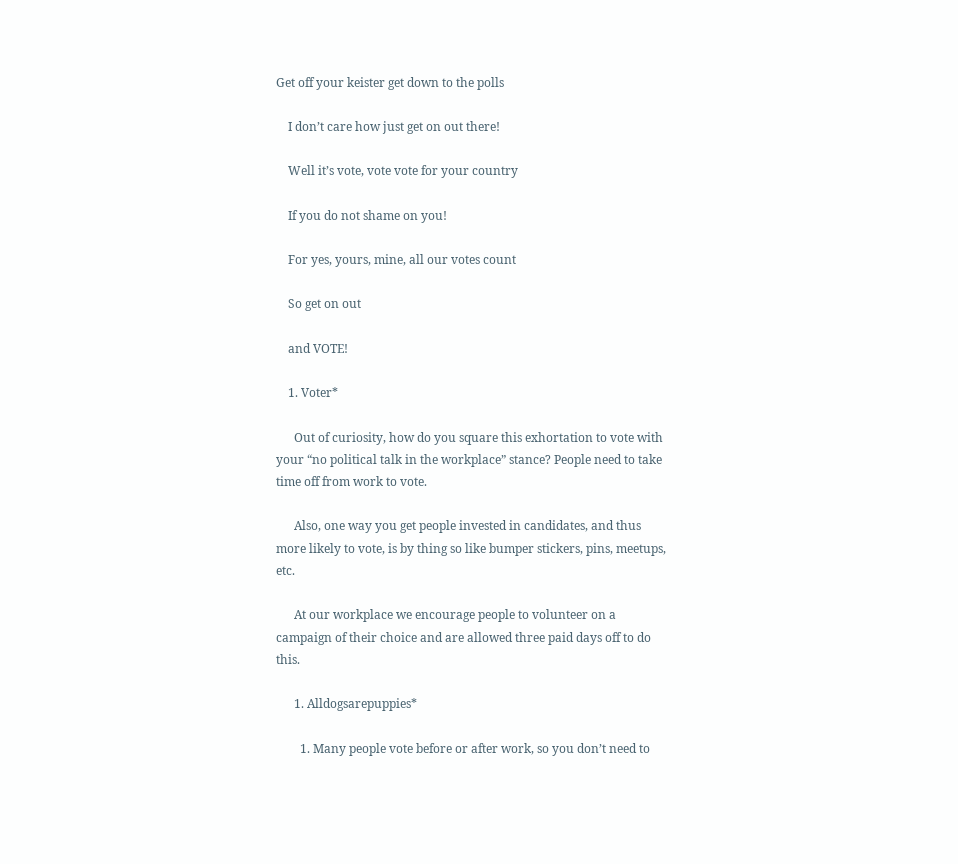Get off your keister get down to the polls

    I don’t care how just get on out there!

    Well it’s vote, vote vote for your country

    If you do not shame on you!

    For yes, yours, mine, all our votes count

    So get on out

    and VOTE!

    1. Voter*

      Out of curiosity, how do you square this exhortation to vote with your “no political talk in the workplace” stance? People need to take time off from work to vote.

      Also, one way you get people invested in candidates, and thus more likely to vote, is by thing so like bumper stickers, pins, meetups, etc.

      At our workplace we encourage people to volunteer on a campaign of their choice and are allowed three paid days off to do this.

      1. Alldogsarepuppies*

        1. Many people vote before or after work, so you don’t need to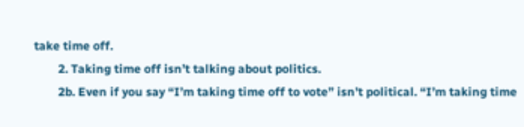take time off.
        2. Taking time off isn’t talking about politics.
        2b. Even if you say “I’m taking time off to vote” isn’t political. “I’m taking time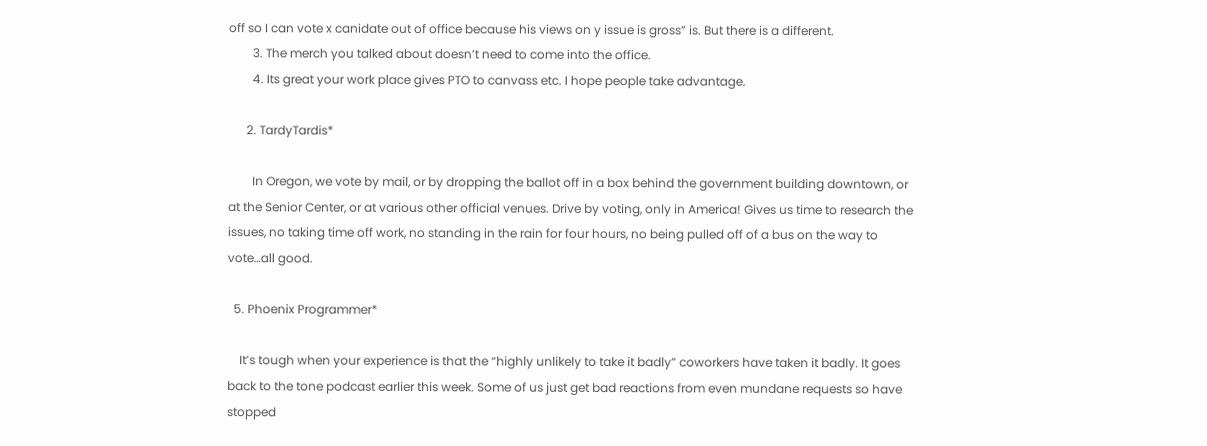off so I can vote x canidate out of office because his views on y issue is gross” is. But there is a different.
        3. The merch you talked about doesn’t need to come into the office.
        4. Its great your work place gives PTO to canvass etc. I hope people take advantage.

      2. TardyTardis*

        In Oregon, we vote by mail, or by dropping the ballot off in a box behind the government building downtown, or at the Senior Center, or at various other official venues. Drive by voting, only in America! Gives us time to research the issues, no taking time off work, no standing in the rain for four hours, no being pulled off of a bus on the way to vote…all good.

  5. Phoenix Programmer*

    It’s tough when your experience is that the “highly unlikely to take it badly” coworkers have taken it badly. It goes back to the tone podcast earlier this week. Some of us just get bad reactions from even mundane requests so have stopped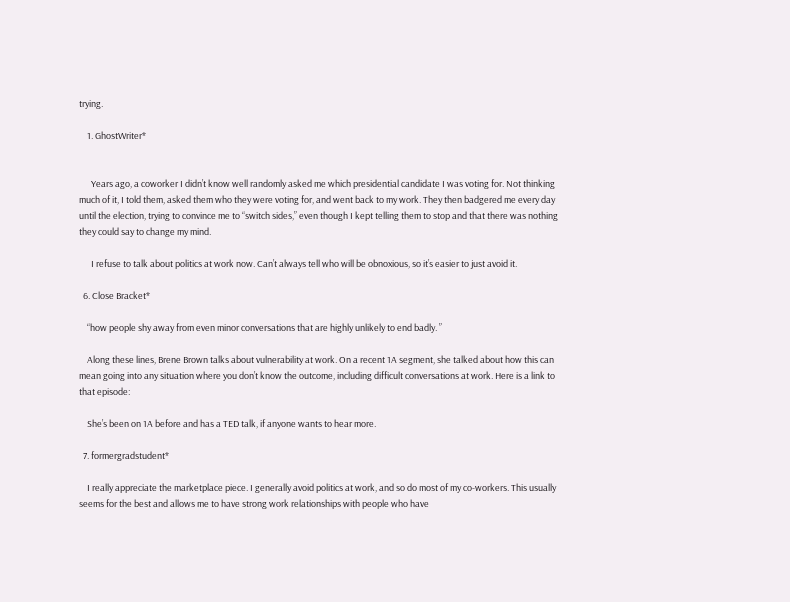trying.

    1. GhostWriter*


      Years ago, a coworker I didn’t know well randomly asked me which presidential candidate I was voting for. Not thinking much of it, I told them, asked them who they were voting for, and went back to my work. They then badgered me every day until the election, trying to convince me to “switch sides,” even though I kept telling them to stop and that there was nothing they could say to change my mind.

      I refuse to talk about politics at work now. Can’t always tell who will be obnoxious, so it’s easier to just avoid it.

  6. Close Bracket*

    “how people shy away from even minor conversations that are highly unlikely to end badly. ”

    Along these lines, Brene Brown talks about vulnerability at work. On a recent 1A segment, she talked about how this can mean going into any situation where you don’t know the outcome, including difficult conversations at work. Here is a link to that episode:

    She’s been on 1A before and has a TED talk, if anyone wants to hear more.

  7. formergradstudent*

    I really appreciate the marketplace piece. I generally avoid politics at work, and so do most of my co-workers. This usually seems for the best and allows me to have strong work relationships with people who have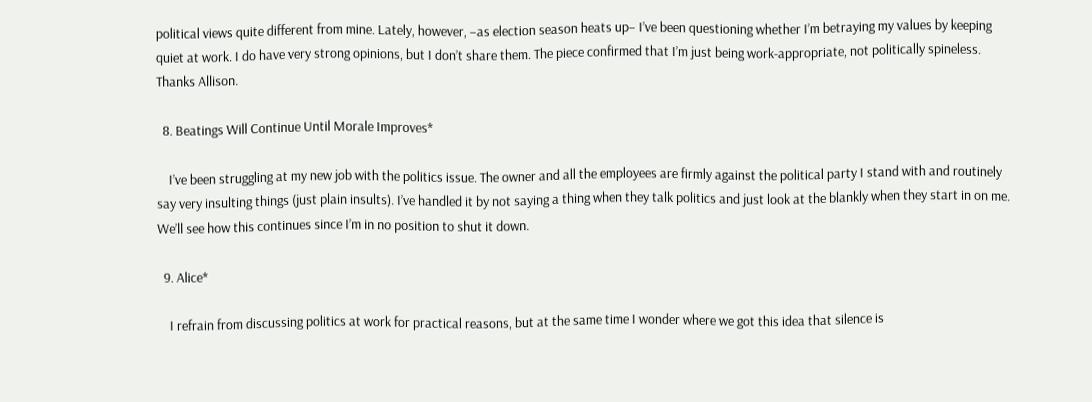political views quite different from mine. Lately, however, –as election season heats up– I’ve been questioning whether I’m betraying my values by keeping quiet at work. I do have very strong opinions, but I don’t share them. The piece confirmed that I’m just being work-appropriate, not politically spineless. Thanks Allison.

  8. Beatings Will Continue Until Morale Improves*

    I’ve been struggling at my new job with the politics issue. The owner and all the employees are firmly against the political party I stand with and routinely say very insulting things (just plain insults). I’ve handled it by not saying a thing when they talk politics and just look at the blankly when they start in on me. We’ll see how this continues since I’m in no position to shut it down.

  9. Alice*

    I refrain from discussing politics at work for practical reasons, but at the same time I wonder where we got this idea that silence is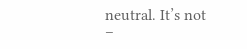neutral. It’s not –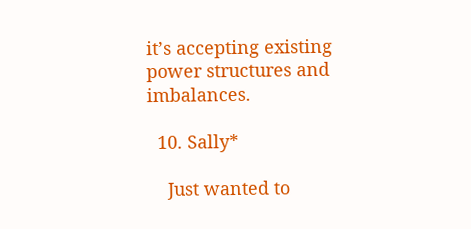it’s accepting existing power structures and imbalances.

  10. Sally*

    Just wanted to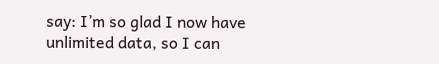say: I’m so glad I now have unlimited data, so I can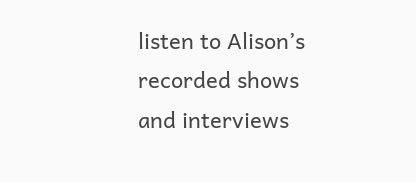listen to Alison’s recorded shows and interviews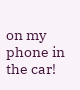on my phone in the car!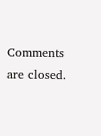Comments are closed.